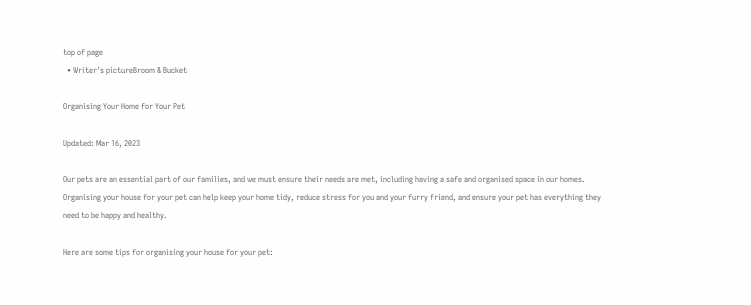top of page
  • Writer's pictureBroom & Bucket

Organising Your Home for Your Pet

Updated: Mar 16, 2023

Our pets are an essential part of our families, and we must ensure their needs are met, including having a safe and organised space in our homes. Organising your house for your pet can help keep your home tidy, reduce stress for you and your furry friend, and ensure your pet has everything they need to be happy and healthy.

Here are some tips for organising your house for your pet: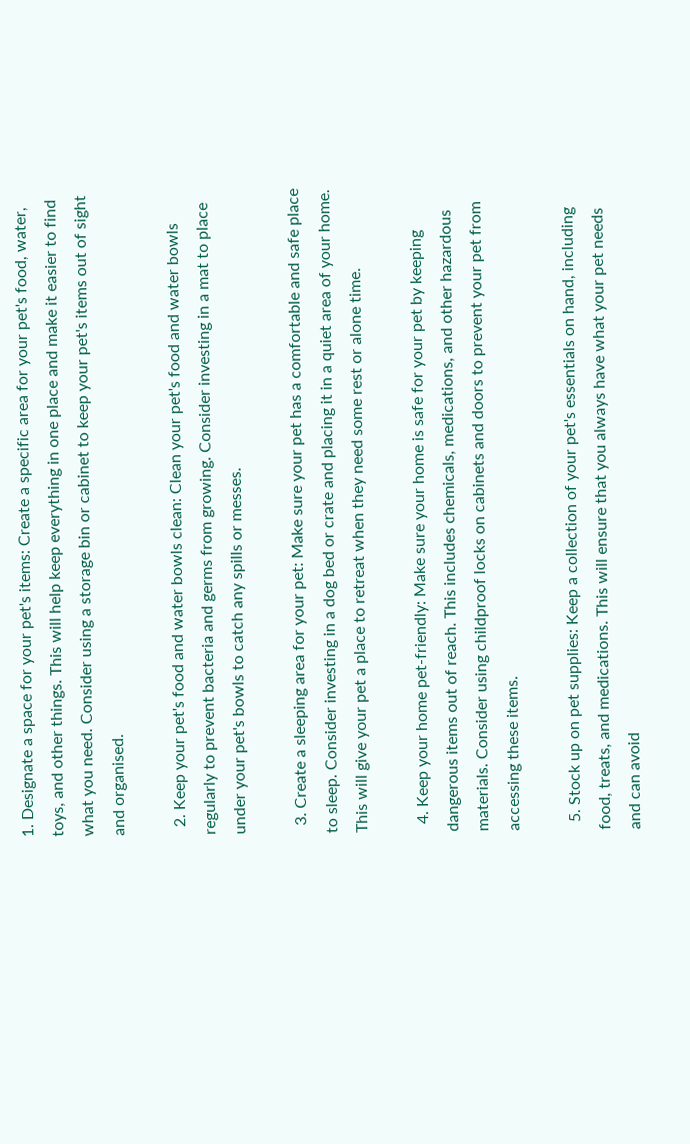1. Designate a space for your pet's items: Create a specific area for your pet's food, water, toys, and other things. This will help keep everything in one place and make it easier to find what you need. Consider using a storage bin or cabinet to keep your pet's items out of sight and organised.

  2. Keep your pet's food and water bowls clean: Clean your pet's food and water bowls regularly to prevent bacteria and germs from growing. Consider investing in a mat to place under your pet's bowls to catch any spills or messes.

  3. Create a sleeping area for your pet: Make sure your pet has a comfortable and safe place to sleep. Consider investing in a dog bed or crate and placing it in a quiet area of your home. This will give your pet a place to retreat when they need some rest or alone time.

  4. Keep your home pet-friendly: Make sure your home is safe for your pet by keeping dangerous items out of reach. This includes chemicals, medications, and other hazardous materials. Consider using childproof locks on cabinets and doors to prevent your pet from accessing these items.

  5. Stock up on pet supplies: Keep a collection of your pet's essentials on hand, including food, treats, and medications. This will ensure that you always have what your pet needs and can avoid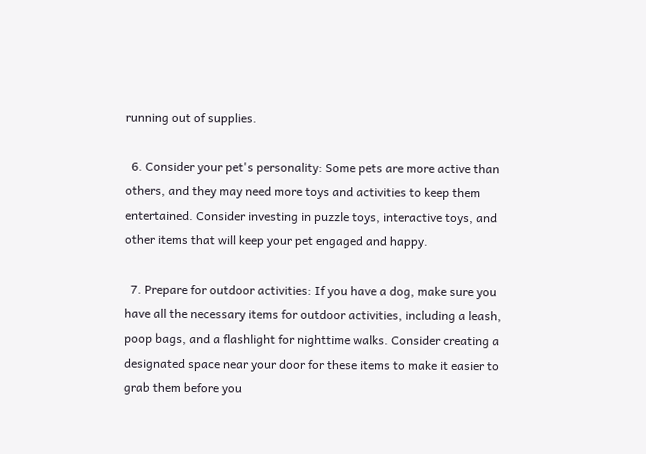running out of supplies.

  6. Consider your pet's personality: Some pets are more active than others, and they may need more toys and activities to keep them entertained. Consider investing in puzzle toys, interactive toys, and other items that will keep your pet engaged and happy.

  7. Prepare for outdoor activities: If you have a dog, make sure you have all the necessary items for outdoor activities, including a leash, poop bags, and a flashlight for nighttime walks. Consider creating a designated space near your door for these items to make it easier to grab them before you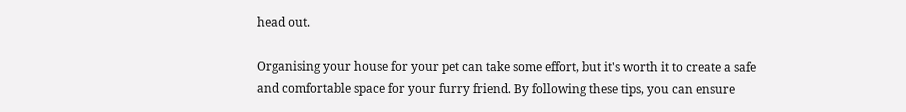head out.

Organising your house for your pet can take some effort, but it's worth it to create a safe and comfortable space for your furry friend. By following these tips, you can ensure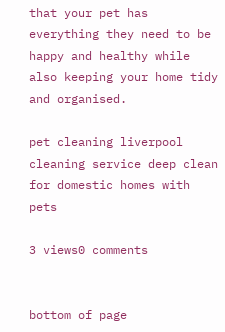that your pet has everything they need to be happy and healthy while also keeping your home tidy and organised.

pet cleaning liverpool cleaning service deep clean for domestic homes with pets

3 views0 comments


bottom of page